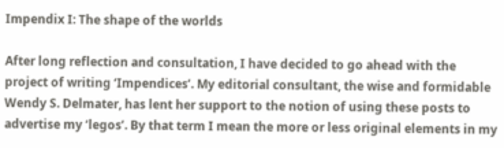Impendix I: The shape of the worlds

After long reflection and consultation, I have decided to go ahead with the project of writing ‘Impendices’. My editorial consultant, the wise and formidable Wendy S. Delmater, has lent her support to the notion of using these posts to advertise my ‘legos’. By that term I mean the more or less original elements in my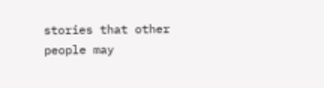stories that other people may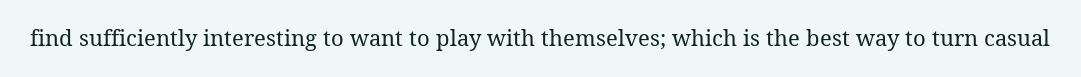find sufficiently interesting to want to play with themselves; which is the best way to turn casual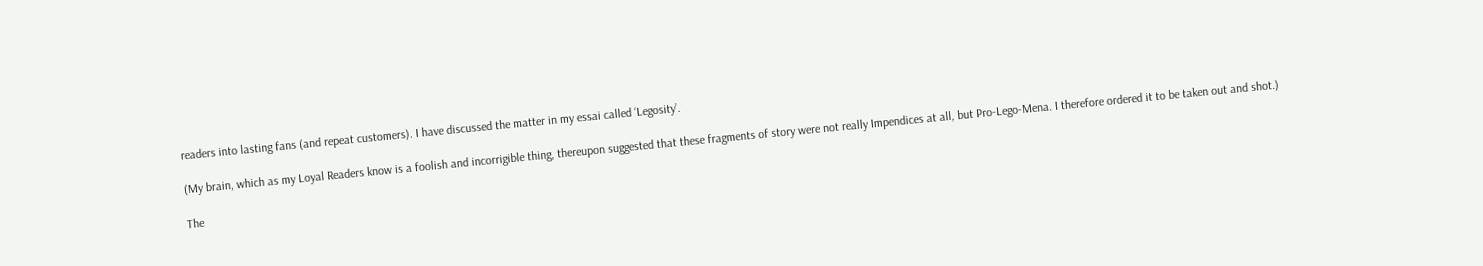readers into lasting fans (and repeat customers). I have discussed the matter in my essai called ‘Legosity’.

(My brain, which as my Loyal Readers know is a foolish and incorrigible thing, thereupon suggested that these fragments of story were not really Impendices at all, but Pro-Lego-Mena. I therefore ordered it to be taken out and shot.)

The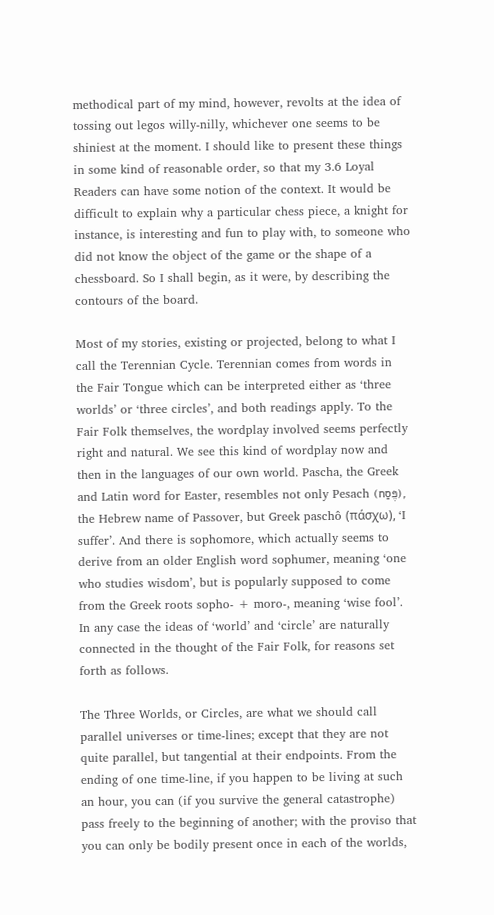methodical part of my mind, however, revolts at the idea of tossing out legos willy-nilly, whichever one seems to be shiniest at the moment. I should like to present these things in some kind of reasonable order, so that my 3.6 Loyal Readers can have some notion of the context. It would be difficult to explain why a particular chess piece, a knight for instance, is interesting and fun to play with, to someone who did not know the object of the game or the shape of a chessboard. So I shall begin, as it were, by describing the contours of the board.

Most of my stories, existing or projected, belong to what I call the Terennian Cycle. Terennian comes from words in the Fair Tongue which can be interpreted either as ‘three worlds’ or ‘three circles’, and both readings apply. To the Fair Folk themselves, the wordplay involved seems perfectly right and natural. We see this kind of wordplay now and then in the languages of our own world. Pascha, the Greek and Latin word for Easter, resembles not only Pesach (פֶּסַח), the Hebrew name of Passover, but Greek paschô (πάσχω), ‘I suffer’. And there is sophomore, which actually seems to derive from an older English word sophumer, meaning ‘one who studies wisdom’, but is popularly supposed to come from the Greek roots sopho- + moro-, meaning ‘wise fool’. In any case the ideas of ‘world’ and ‘circle’ are naturally connected in the thought of the Fair Folk, for reasons set forth as follows.

The Three Worlds, or Circles, are what we should call parallel universes or time-lines; except that they are not quite parallel, but tangential at their endpoints. From the ending of one time-line, if you happen to be living at such an hour, you can (if you survive the general catastrophe) pass freely to the beginning of another; with the proviso that you can only be bodily present once in each of the worlds,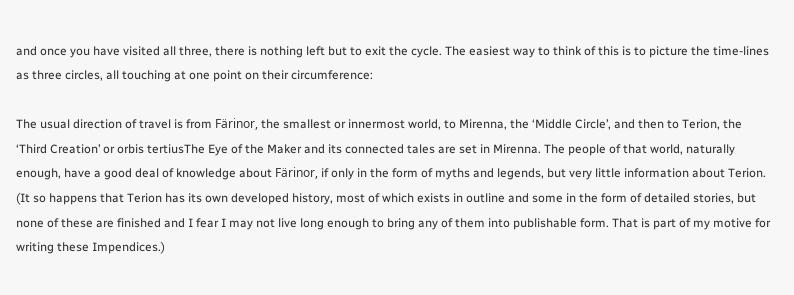and once you have visited all three, there is nothing left but to exit the cycle. The easiest way to think of this is to picture the time-lines as three circles, all touching at one point on their circumference:

The usual direction of travel is from Färinor, the smallest or innermost world, to Mirenna, the ‘Middle Circle’, and then to Terion, the ‘Third Creation’ or orbis tertiusThe Eye of the Maker and its connected tales are set in Mirenna. The people of that world, naturally enough, have a good deal of knowledge about Färinor, if only in the form of myths and legends, but very little information about Terion. (It so happens that Terion has its own developed history, most of which exists in outline and some in the form of detailed stories, but none of these are finished and I fear I may not live long enough to bring any of them into publishable form. That is part of my motive for writing these Impendices.)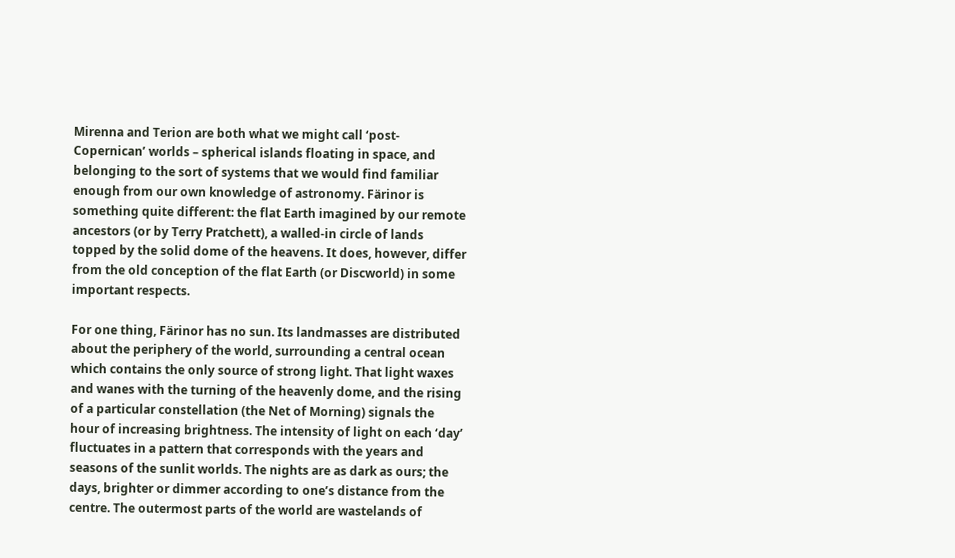Mirenna and Terion are both what we might call ‘post-Copernican’ worlds – spherical islands floating in space, and belonging to the sort of systems that we would find familiar enough from our own knowledge of astronomy. Färinor is something quite different: the flat Earth imagined by our remote ancestors (or by Terry Pratchett), a walled-in circle of lands topped by the solid dome of the heavens. It does, however, differ from the old conception of the flat Earth (or Discworld) in some important respects.

For one thing, Färinor has no sun. Its landmasses are distributed about the periphery of the world, surrounding a central ocean which contains the only source of strong light. That light waxes and wanes with the turning of the heavenly dome, and the rising of a particular constellation (the Net of Morning) signals the hour of increasing brightness. The intensity of light on each ‘day’ fluctuates in a pattern that corresponds with the years and seasons of the sunlit worlds. The nights are as dark as ours; the days, brighter or dimmer according to one’s distance from the centre. The outermost parts of the world are wastelands of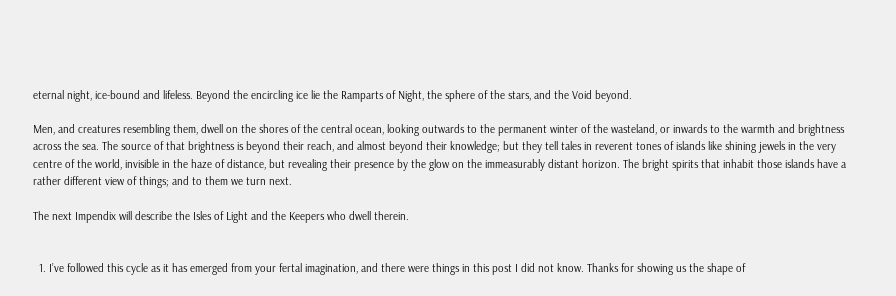eternal night, ice-bound and lifeless. Beyond the encircling ice lie the Ramparts of Night, the sphere of the stars, and the Void beyond.

Men, and creatures resembling them, dwell on the shores of the central ocean, looking outwards to the permanent winter of the wasteland, or inwards to the warmth and brightness across the sea. The source of that brightness is beyond their reach, and almost beyond their knowledge; but they tell tales in reverent tones of islands like shining jewels in the very centre of the world, invisible in the haze of distance, but revealing their presence by the glow on the immeasurably distant horizon. The bright spirits that inhabit those islands have a rather different view of things; and to them we turn next.

The next Impendix will describe the Isles of Light and the Keepers who dwell therein.


  1. I’ve followed this cycle as it has emerged from your fertal imagination, and there were things in this post I did not know. Thanks for showing us the shape of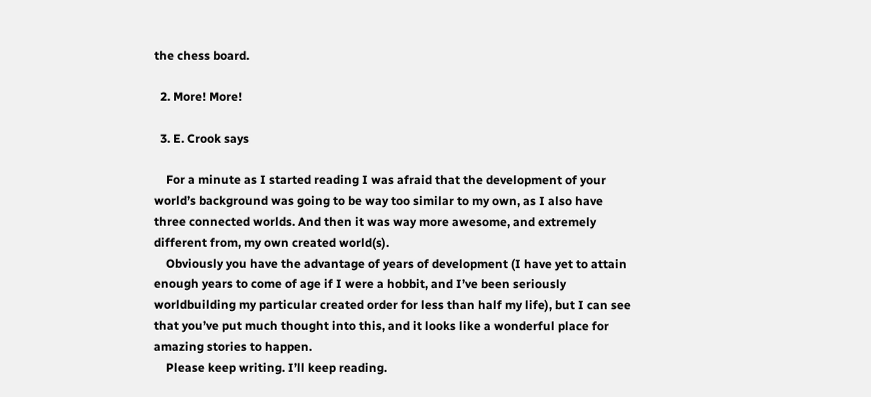the chess board.

  2. More! More!

  3. E. Crook says

    For a minute as I started reading I was afraid that the development of your world’s background was going to be way too similar to my own, as I also have three connected worlds. And then it was way more awesome, and extremely different from, my own created world(s).
    Obviously you have the advantage of years of development (I have yet to attain enough years to come of age if I were a hobbit, and I’ve been seriously worldbuilding my particular created order for less than half my life), but I can see that you’ve put much thought into this, and it looks like a wonderful place for amazing stories to happen.
    Please keep writing. I’ll keep reading.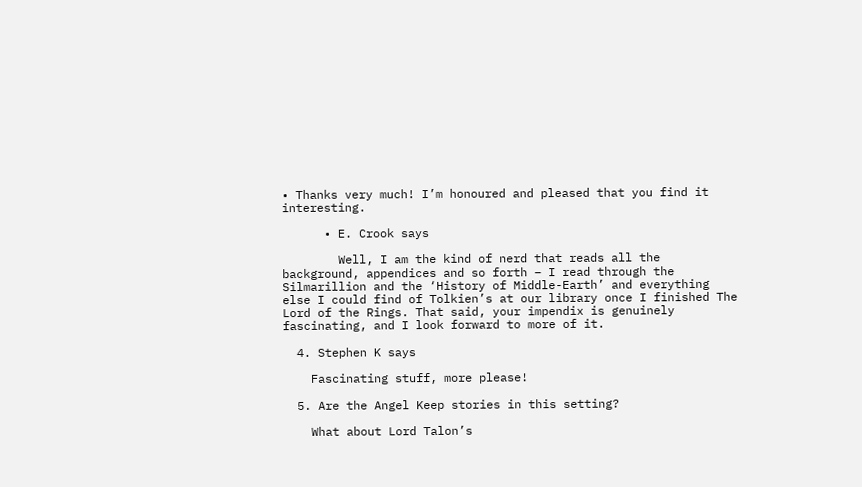• Thanks very much! I’m honoured and pleased that you find it interesting.

      • E. Crook says

        Well, I am the kind of nerd that reads all the background, appendices and so forth – I read through the Silmarillion and the ‘History of Middle-Earth’ and everything else I could find of Tolkien’s at our library once I finished The Lord of the Rings. That said, your impendix is genuinely fascinating, and I look forward to more of it.

  4. Stephen K says

    Fascinating stuff, more please!

  5. Are the Angel Keep stories in this setting?

    What about Lord Talon’s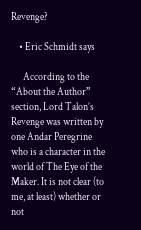Revenge?

    • Eric Schmidt says

      According to the “About the Author” section, Lord Talon’s Revenge was written by one Andar Peregrine who is a character in the world of The Eye of the Maker. It is not clear (to me, at least) whether or not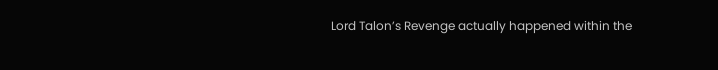Lord Talon’s Revenge actually happened within the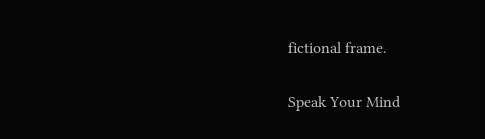fictional frame.

Speak Your Mind